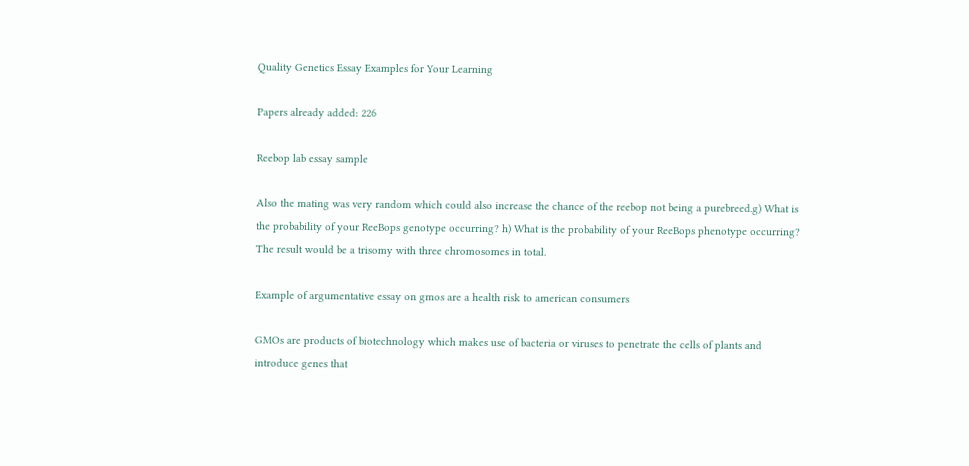Quality Genetics Essay Examples for Your Learning

Papers already added: 226

Reebop lab essay sample

Also the mating was very random which could also increase the chance of the reebop not being a purebreed.g) What is the probability of your ReeBops genotype occurring? h) What is the probability of your ReeBops phenotype occurring? The result would be a trisomy with three chromosomes in total.

Example of argumentative essay on gmos are a health risk to american consumers

GMOs are products of biotechnology which makes use of bacteria or viruses to penetrate the cells of plants and introduce genes that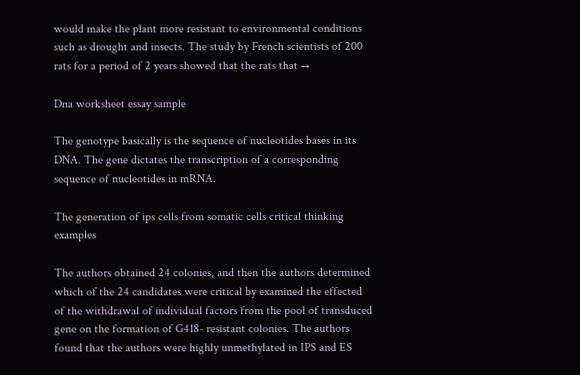would make the plant more resistant to environmental conditions such as drought and insects. The study by French scientists of 200 rats for a period of 2 years showed that the rats that →

Dna worksheet essay sample

The genotype basically is the sequence of nucleotides bases in its DNA. The gene dictates the transcription of a corresponding sequence of nucleotides in mRNA.

The generation of ips cells from somatic cells critical thinking examples

The authors obtained 24 colonies, and then the authors determined which of the 24 candidates were critical by examined the effected of the withdrawal of individual factors from the pool of transduced gene on the formation of G418- resistant colonies. The authors found that the authors were highly unmethylated in IPS and ES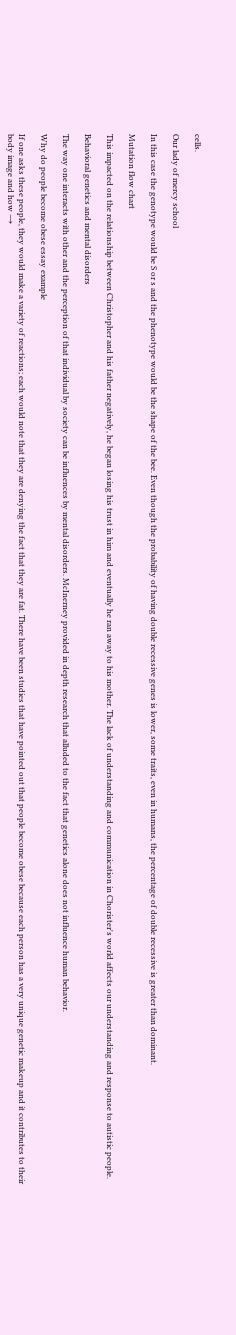cells.

Our lady of mercy school

In this case the genotype would be S or s and the phenotype would be the shape of the bee. Even though the probability of having double recessive genes is lower, some traits, even in humans, the percentage of double recessive is greater than dominant.

Mutation flow chart

This impacted on the relationship between Christopher and his father negatively, he began losing his trust in him and eventually he ran away to his mother. The lack of understanding and communication in Chorister's world affects our understanding and response to autistic people.

Behavioral genetics and mental disorders

The way one interacts with other and the perception of that individual by society can be influences by mental disorders. McInerney provided in depth research that alluded to the fact that genetics alone does not influence human behavior.

Why do people become obese essay example

If one asks these people, they would make a variety of reactions; each would note that they are denying the fact that they are fat. There have been studies that have pointed out that people become obese because each person has a very unique genetic makeup and it contributes to their body image and how →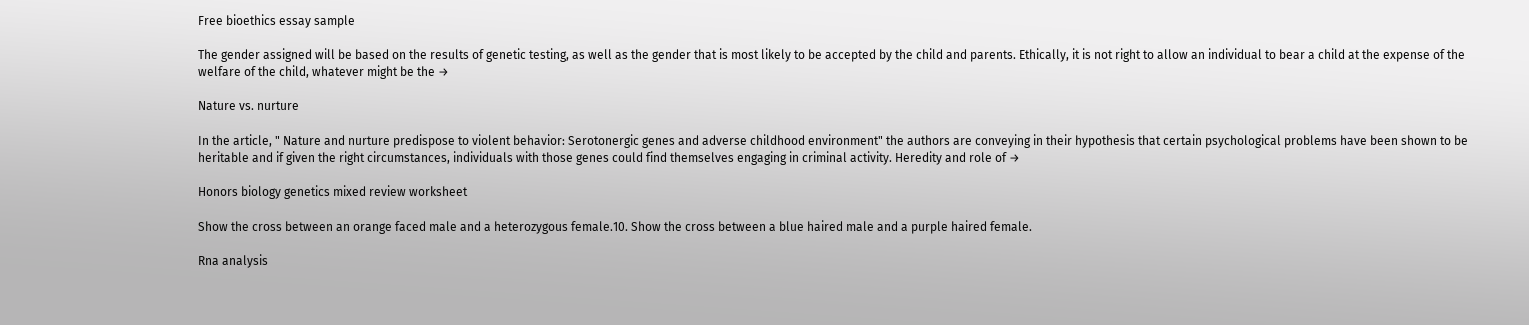Free bioethics essay sample

The gender assigned will be based on the results of genetic testing, as well as the gender that is most likely to be accepted by the child and parents. Ethically, it is not right to allow an individual to bear a child at the expense of the welfare of the child, whatever might be the →

Nature vs. nurture

In the article, " Nature and nurture predispose to violent behavior: Serotonergic genes and adverse childhood environment" the authors are conveying in their hypothesis that certain psychological problems have been shown to be heritable and if given the right circumstances, individuals with those genes could find themselves engaging in criminal activity. Heredity and role of →

Honors biology genetics mixed review worksheet

Show the cross between an orange faced male and a heterozygous female.10. Show the cross between a blue haired male and a purple haired female.

Rna analysis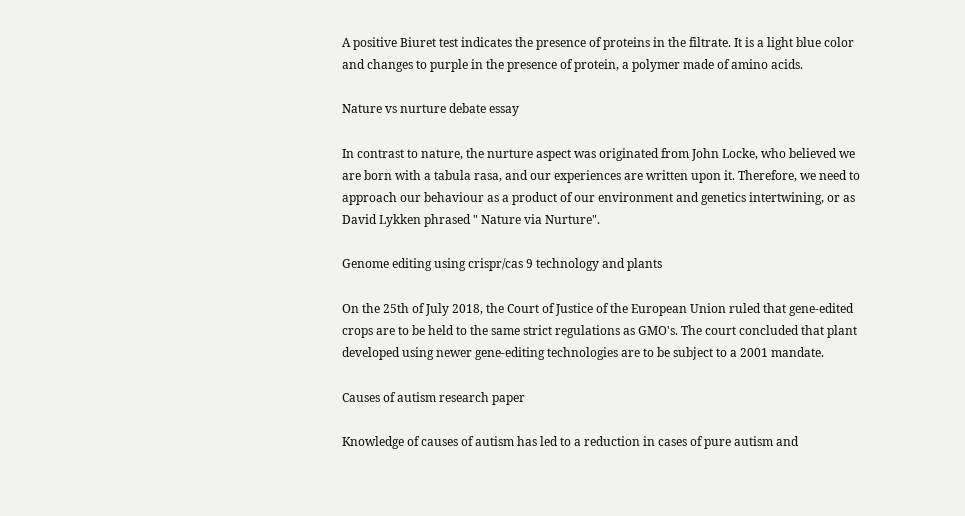A positive Biuret test indicates the presence of proteins in the filtrate. It is a light blue color and changes to purple in the presence of protein, a polymer made of amino acids.

Nature vs nurture debate essay

In contrast to nature, the nurture aspect was originated from John Locke, who believed we are born with a tabula rasa, and our experiences are written upon it. Therefore, we need to approach our behaviour as a product of our environment and genetics intertwining, or as David Lykken phrased " Nature via Nurture".

Genome editing using crispr/cas 9 technology and plants

On the 25th of July 2018, the Court of Justice of the European Union ruled that gene-edited crops are to be held to the same strict regulations as GMO's. The court concluded that plant developed using newer gene-editing technologies are to be subject to a 2001 mandate.

Causes of autism research paper

Knowledge of causes of autism has led to a reduction in cases of pure autism and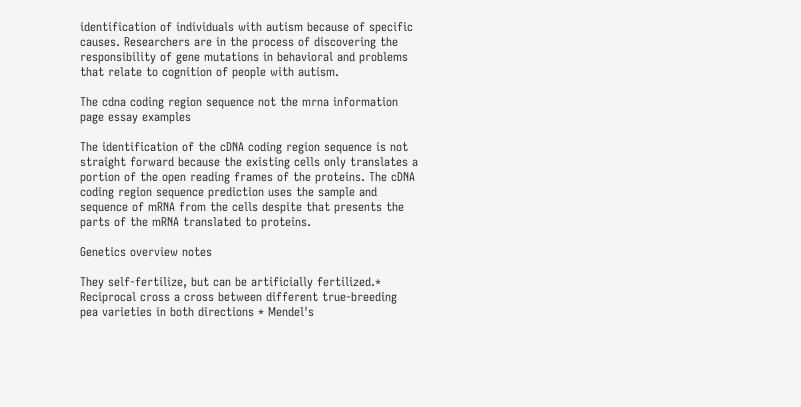identification of individuals with autism because of specific causes. Researchers are in the process of discovering the responsibility of gene mutations in behavioral and problems that relate to cognition of people with autism.

The cdna coding region sequence not the mrna information page essay examples

The identification of the cDNA coding region sequence is not straight forward because the existing cells only translates a portion of the open reading frames of the proteins. The cDNA coding region sequence prediction uses the sample and sequence of mRNA from the cells despite that presents the parts of the mRNA translated to proteins.

Genetics overview notes

They self-fertilize, but can be artificially fertilized.* Reciprocal cross a cross between different true-breeding pea varieties in both directions * Mendel's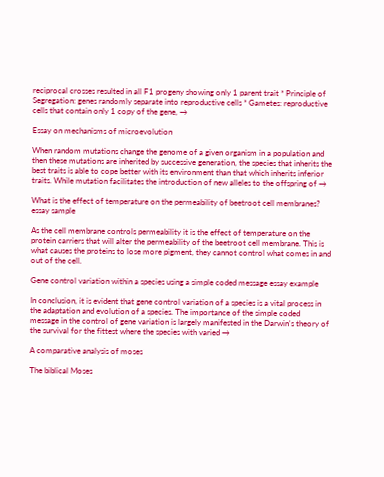reciprocal crosses resulted in all F1 progeny showing only 1 parent trait * Principle of Segregation: genes randomly separate into reproductive cells * Gametes: reproductive cells that contain only 1 copy of the gene, →

Essay on mechanisms of microevolution

When random mutations change the genome of a given organism in a population and then these mutations are inherited by successive generation, the species that inherits the best traits is able to cope better with its environment than that which inherits inferior traits. While mutation facilitates the introduction of new alleles to the offspring of →

What is the effect of temperature on the permeability of beetroot cell membranes? essay sample

As the cell membrane controls permeability it is the effect of temperature on the protein carriers that will alter the permeability of the beetroot cell membrane. This is what causes the proteins to lose more pigment, they cannot control what comes in and out of the cell.

Gene control variation within a species using a simple coded message essay example

In conclusion, it is evident that gene control variation of a species is a vital process in the adaptation and evolution of a species. The importance of the simple coded message in the control of gene variation is largely manifested in the Darwin's theory of the survival for the fittest where the species with varied →

A comparative analysis of moses

The biblical Moses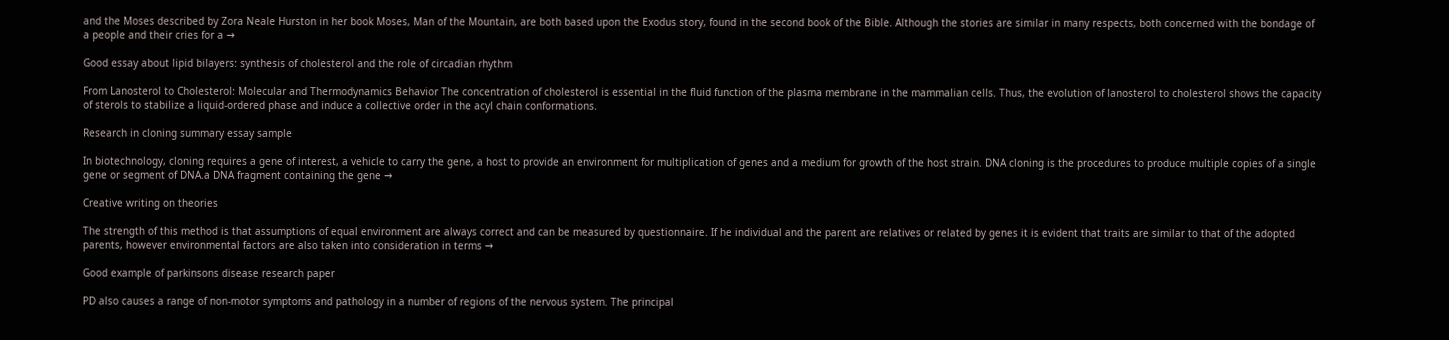and the Moses described by Zora Neale Hurston in her book Moses, Man of the Mountain, are both based upon the Exodus story, found in the second book of the Bible. Although the stories are similar in many respects, both concerned with the bondage of a people and their cries for a →

Good essay about lipid bilayers: synthesis of cholesterol and the role of circadian rhythm

From Lanosterol to Cholesterol: Molecular and Thermodynamics Behavior The concentration of cholesterol is essential in the fluid function of the plasma membrane in the mammalian cells. Thus, the evolution of lanosterol to cholesterol shows the capacity of sterols to stabilize a liquid-ordered phase and induce a collective order in the acyl chain conformations.

Research in cloning summary essay sample

In biotechnology, cloning requires a gene of interest, a vehicle to carry the gene, a host to provide an environment for multiplication of genes and a medium for growth of the host strain. DNA cloning is the procedures to produce multiple copies of a single gene or segment of DNA.a DNA fragment containing the gene →

Creative writing on theories

The strength of this method is that assumptions of equal environment are always correct and can be measured by questionnaire. If he individual and the parent are relatives or related by genes it is evident that traits are similar to that of the adopted parents, however environmental factors are also taken into consideration in terms →

Good example of parkinsons disease research paper

PD also causes a range of non-motor symptoms and pathology in a number of regions of the nervous system. The principal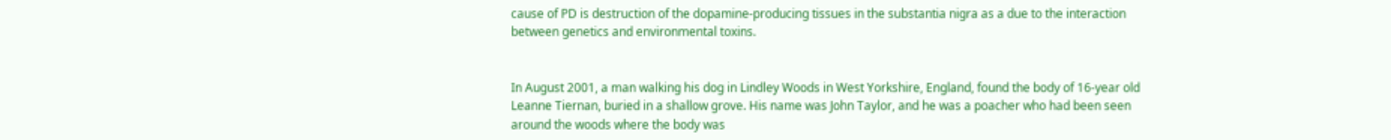cause of PD is destruction of the dopamine-producing tissues in the substantia nigra as a due to the interaction between genetics and environmental toxins.


In August 2001, a man walking his dog in Lindley Woods in West Yorkshire, England, found the body of 16-year old Leanne Tiernan, buried in a shallow grove. His name was John Taylor, and he was a poacher who had been seen around the woods where the body was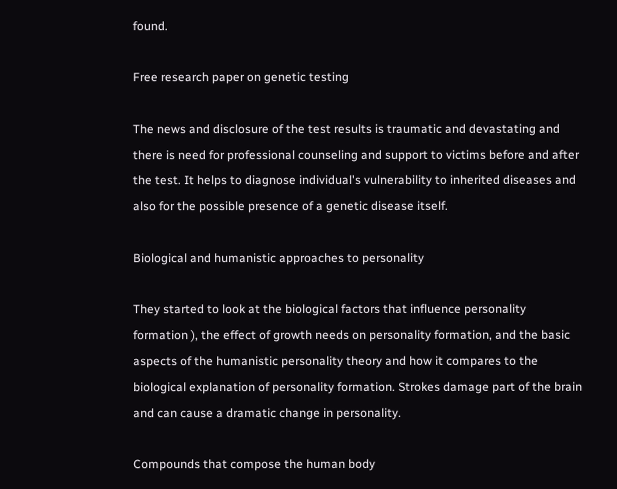found.

Free research paper on genetic testing

The news and disclosure of the test results is traumatic and devastating and there is need for professional counseling and support to victims before and after the test. It helps to diagnose individual's vulnerability to inherited diseases and also for the possible presence of a genetic disease itself.

Biological and humanistic approaches to personality

They started to look at the biological factors that influence personality formation ), the effect of growth needs on personality formation, and the basic aspects of the humanistic personality theory and how it compares to the biological explanation of personality formation. Strokes damage part of the brain and can cause a dramatic change in personality.

Compounds that compose the human body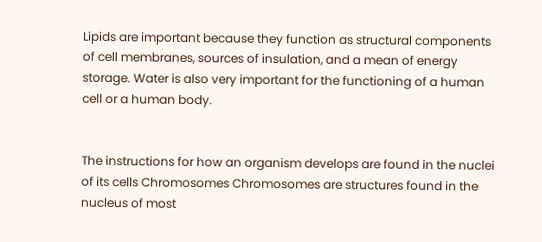Lipids are important because they function as structural components of cell membranes, sources of insulation, and a mean of energy storage. Water is also very important for the functioning of a human cell or a human body.


The instructions for how an organism develops are found in the nuclei of its cells Chromosomes Chromosomes are structures found in the nucleus of most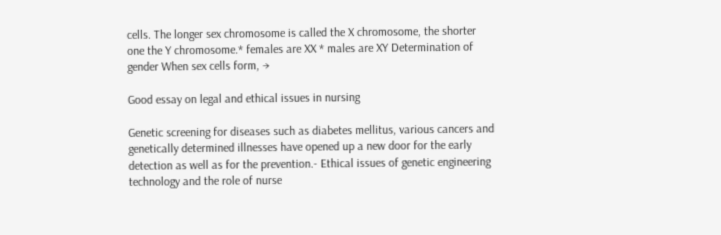cells. The longer sex chromosome is called the X chromosome, the shorter one the Y chromosome.* females are XX * males are XY Determination of gender When sex cells form, →

Good essay on legal and ethical issues in nursing

Genetic screening for diseases such as diabetes mellitus, various cancers and genetically determined illnesses have opened up a new door for the early detection as well as for the prevention.- Ethical issues of genetic engineering technology and the role of nurse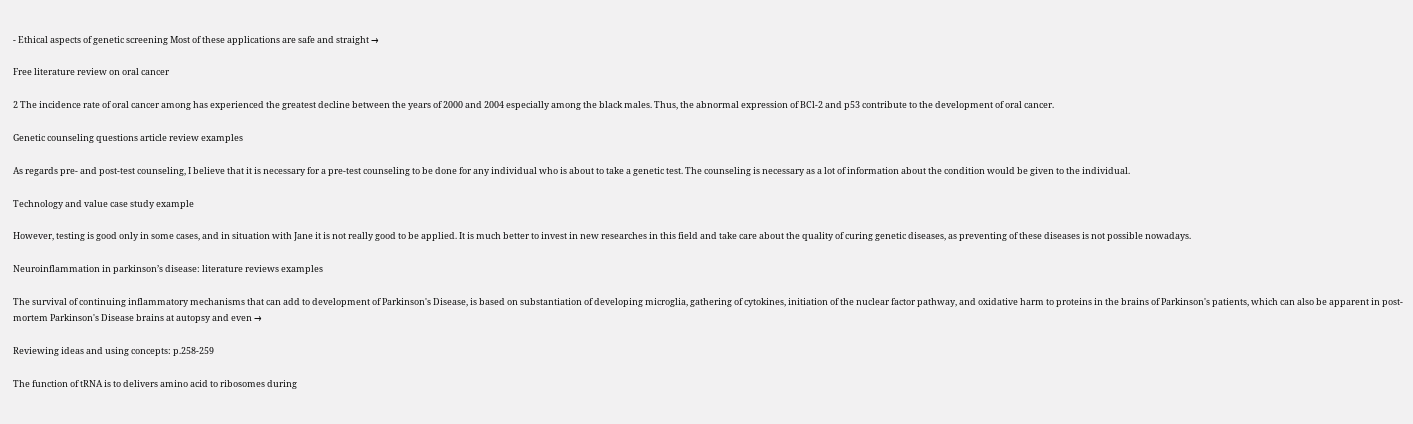- Ethical aspects of genetic screening Most of these applications are safe and straight →

Free literature review on oral cancer

2 The incidence rate of oral cancer among has experienced the greatest decline between the years of 2000 and 2004 especially among the black males. Thus, the abnormal expression of BCl-2 and p53 contribute to the development of oral cancer.

Genetic counseling questions article review examples

As regards pre- and post-test counseling, I believe that it is necessary for a pre-test counseling to be done for any individual who is about to take a genetic test. The counseling is necessary as a lot of information about the condition would be given to the individual.

Technology and value case study example

However, testing is good only in some cases, and in situation with Jane it is not really good to be applied. It is much better to invest in new researches in this field and take care about the quality of curing genetic diseases, as preventing of these diseases is not possible nowadays.

Neuroinflammation in parkinson’s disease: literature reviews examples

The survival of continuing inflammatory mechanisms that can add to development of Parkinson's Disease, is based on substantiation of developing microglia, gathering of cytokines, initiation of the nuclear factor pathway, and oxidative harm to proteins in the brains of Parkinson's patients, which can also be apparent in post-mortem Parkinson's Disease brains at autopsy and even →

Reviewing ideas and using concepts: p.258-259

The function of tRNA is to delivers amino acid to ribosomes during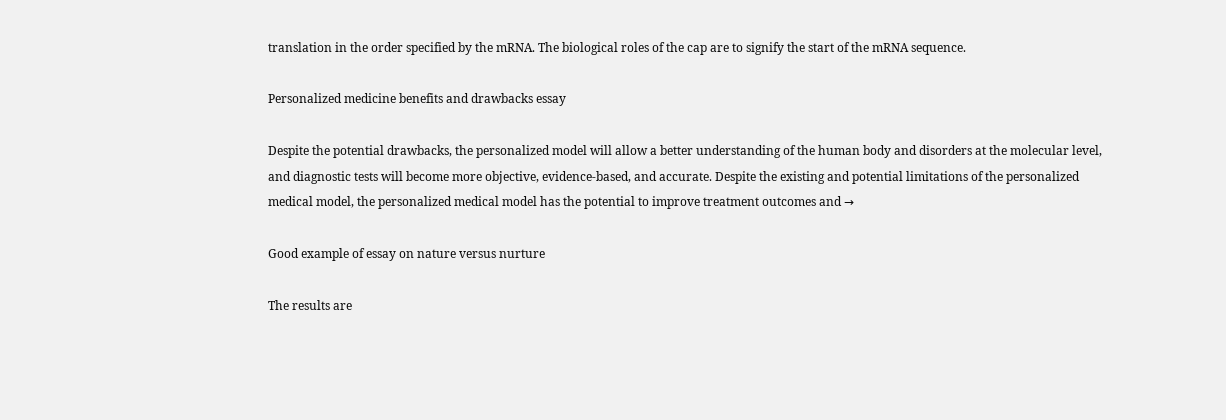translation in the order specified by the mRNA. The biological roles of the cap are to signify the start of the mRNA sequence.

Personalized medicine benefits and drawbacks essay

Despite the potential drawbacks, the personalized model will allow a better understanding of the human body and disorders at the molecular level, and diagnostic tests will become more objective, evidence-based, and accurate. Despite the existing and potential limitations of the personalized medical model, the personalized medical model has the potential to improve treatment outcomes and →

Good example of essay on nature versus nurture

The results are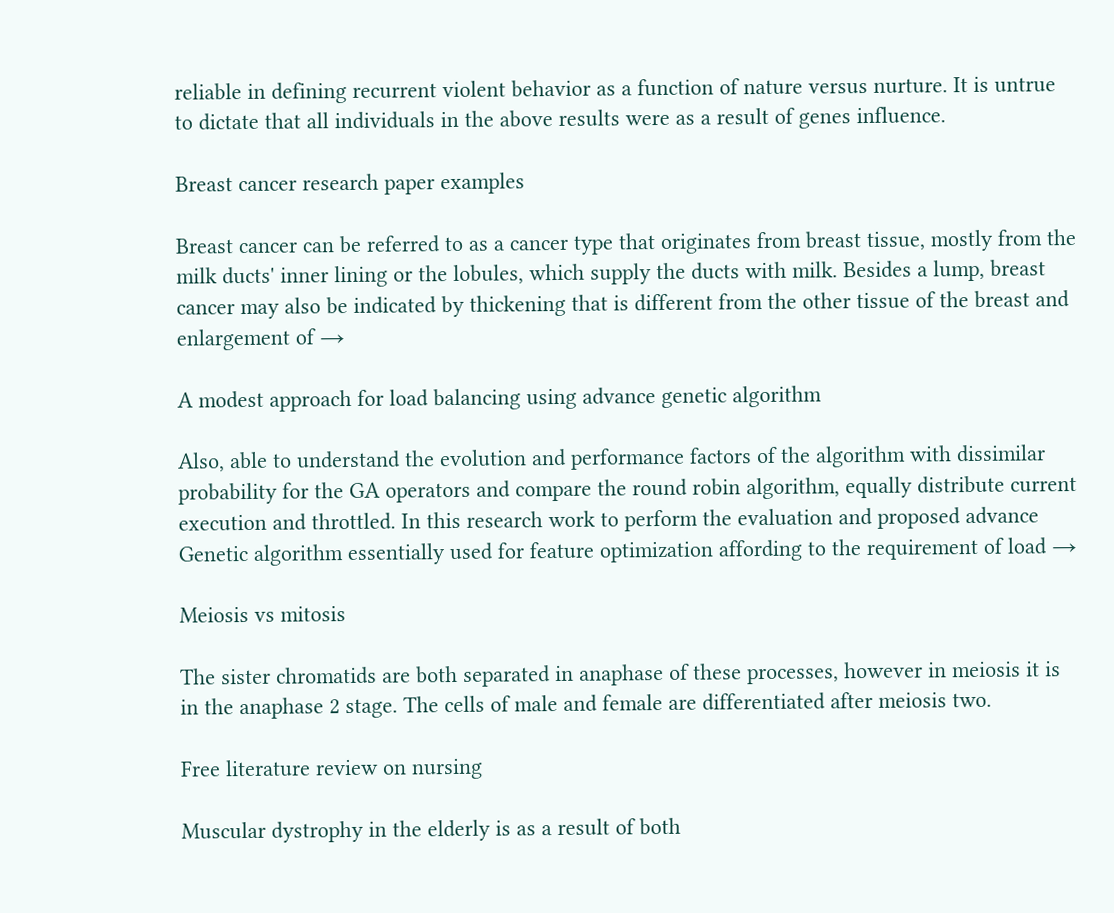reliable in defining recurrent violent behavior as a function of nature versus nurture. It is untrue to dictate that all individuals in the above results were as a result of genes influence.

Breast cancer research paper examples

Breast cancer can be referred to as a cancer type that originates from breast tissue, mostly from the milk ducts' inner lining or the lobules, which supply the ducts with milk. Besides a lump, breast cancer may also be indicated by thickening that is different from the other tissue of the breast and enlargement of →

A modest approach for load balancing using advance genetic algorithm

Also, able to understand the evolution and performance factors of the algorithm with dissimilar probability for the GA operators and compare the round robin algorithm, equally distribute current execution and throttled. In this research work to perform the evaluation and proposed advance Genetic algorithm essentially used for feature optimization affording to the requirement of load →

Meiosis vs mitosis

The sister chromatids are both separated in anaphase of these processes, however in meiosis it is in the anaphase 2 stage. The cells of male and female are differentiated after meiosis two.

Free literature review on nursing

Muscular dystrophy in the elderly is as a result of both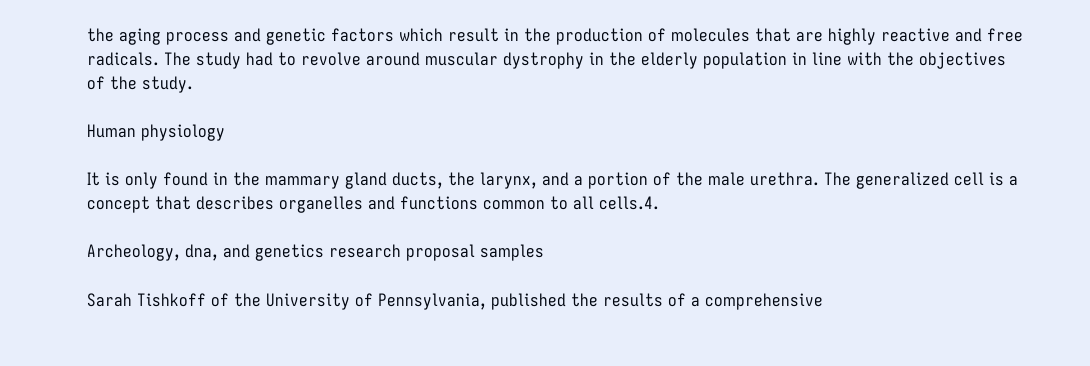the aging process and genetic factors which result in the production of molecules that are highly reactive and free radicals. The study had to revolve around muscular dystrophy in the elderly population in line with the objectives of the study.

Human physiology

It is only found in the mammary gland ducts, the larynx, and a portion of the male urethra. The generalized cell is a concept that describes organelles and functions common to all cells.4.

Archeology, dna, and genetics research proposal samples

Sarah Tishkoff of the University of Pennsylvania, published the results of a comprehensive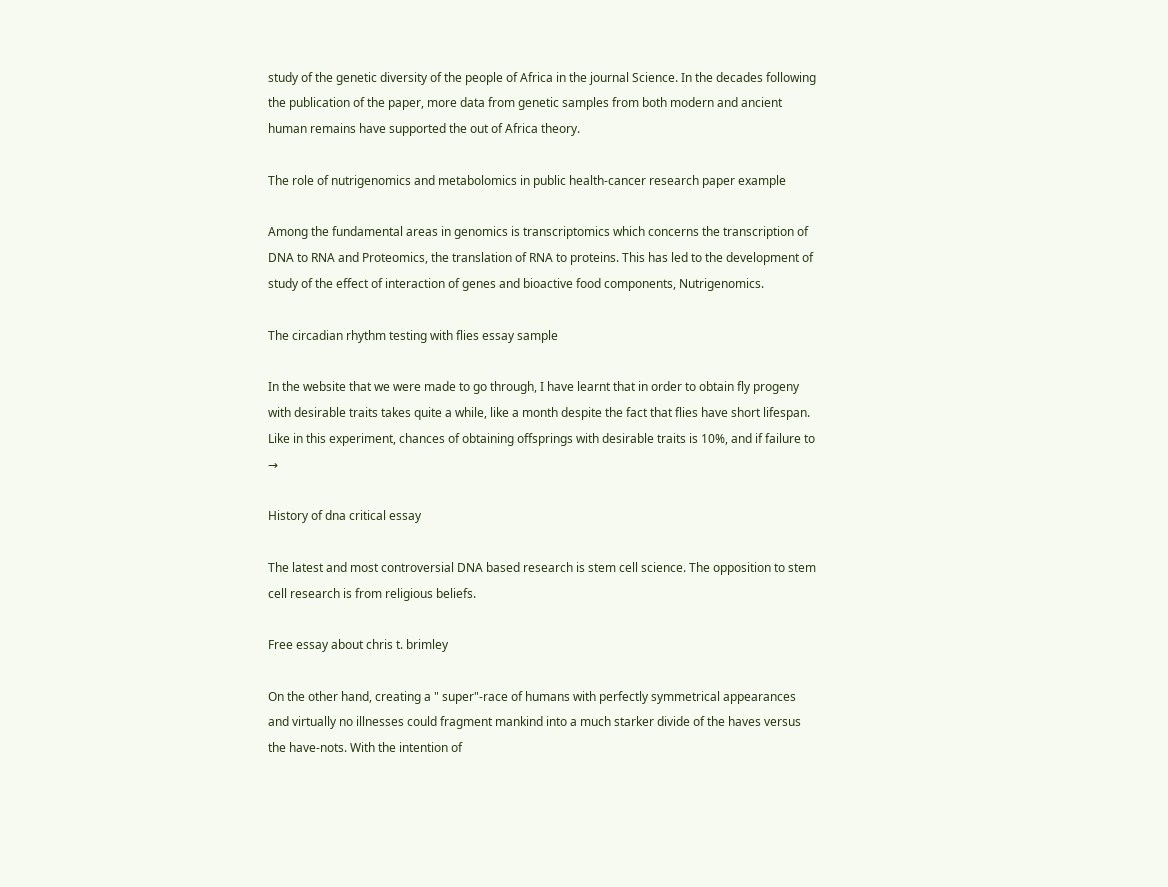study of the genetic diversity of the people of Africa in the journal Science. In the decades following the publication of the paper, more data from genetic samples from both modern and ancient human remains have supported the out of Africa theory.

The role of nutrigenomics and metabolomics in public health-cancer research paper example

Among the fundamental areas in genomics is transcriptomics which concerns the transcription of DNA to RNA and Proteomics, the translation of RNA to proteins. This has led to the development of study of the effect of interaction of genes and bioactive food components, Nutrigenomics.

The circadian rhythm testing with flies essay sample

In the website that we were made to go through, I have learnt that in order to obtain fly progeny with desirable traits takes quite a while, like a month despite the fact that flies have short lifespan. Like in this experiment, chances of obtaining offsprings with desirable traits is 10%, and if failure to →

History of dna critical essay

The latest and most controversial DNA based research is stem cell science. The opposition to stem cell research is from religious beliefs.

Free essay about chris t. brimley

On the other hand, creating a " super"-race of humans with perfectly symmetrical appearances and virtually no illnesses could fragment mankind into a much starker divide of the haves versus the have-nots. With the intention of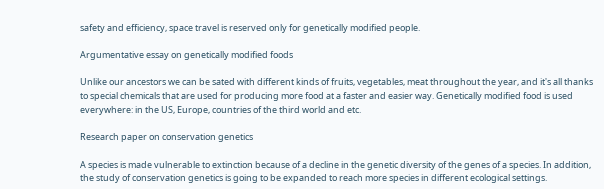safety and efficiency, space travel is reserved only for genetically modified people.

Argumentative essay on genetically modified foods

Unlike our ancestors we can be sated with different kinds of fruits, vegetables, meat throughout the year, and it's all thanks to special chemicals that are used for producing more food at a faster and easier way. Genetically modified food is used everywhere: in the US, Europe, countries of the third world and etc.

Research paper on conservation genetics

A species is made vulnerable to extinction because of a decline in the genetic diversity of the genes of a species. In addition, the study of conservation genetics is going to be expanded to reach more species in different ecological settings.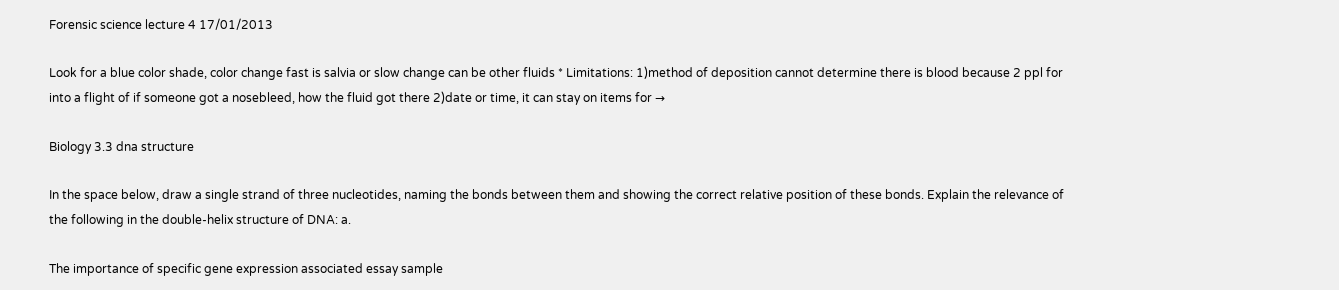Forensic science lecture 4 17/01/2013

Look for a blue color shade, color change fast is salvia or slow change can be other fluids * Limitations: 1)method of deposition cannot determine there is blood because 2 ppl for into a flight of if someone got a nosebleed, how the fluid got there 2)date or time, it can stay on items for →

Biology 3.3 dna structure

In the space below, draw a single strand of three nucleotides, naming the bonds between them and showing the correct relative position of these bonds. Explain the relevance of the following in the double-helix structure of DNA: a.

The importance of specific gene expression associated essay sample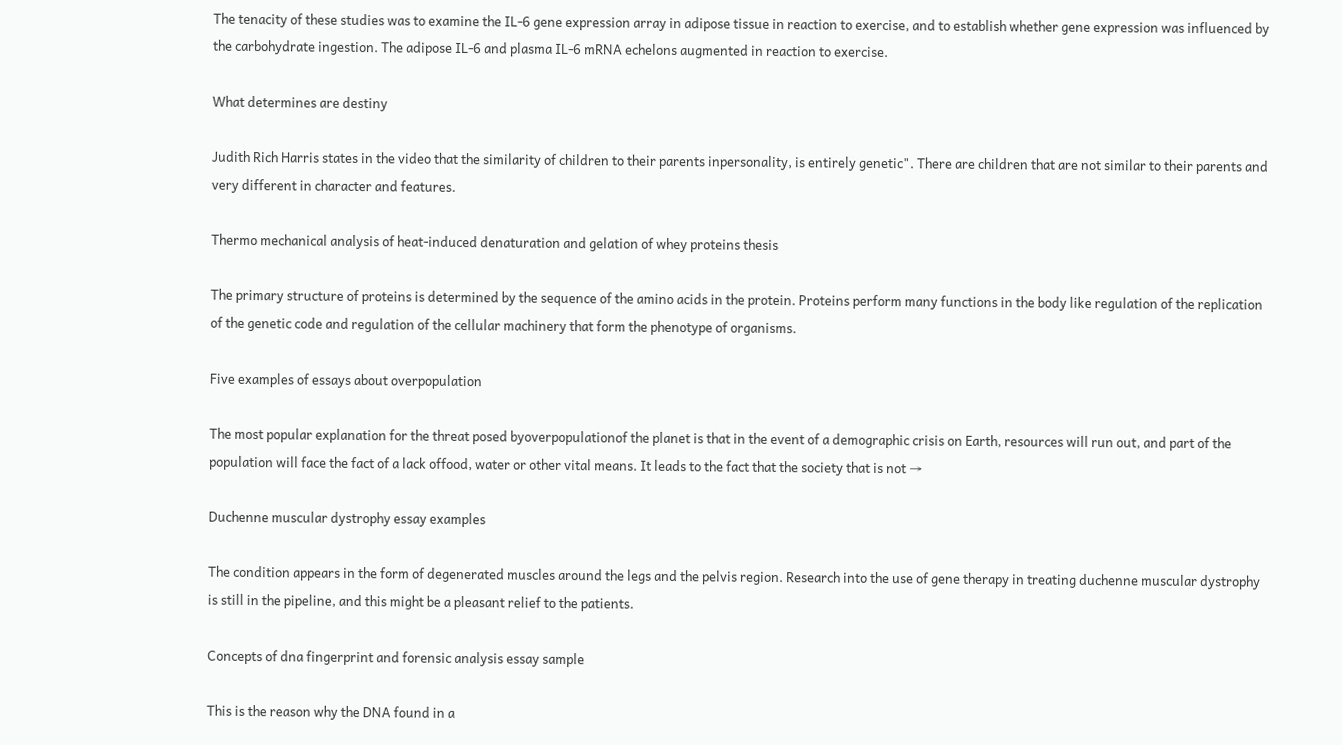The tenacity of these studies was to examine the IL-6 gene expression array in adipose tissue in reaction to exercise, and to establish whether gene expression was influenced by the carbohydrate ingestion. The adipose IL-6 and plasma IL-6 mRNA echelons augmented in reaction to exercise.

What determines are destiny

Judith Rich Harris states in the video that the similarity of children to their parents inpersonality, is entirely genetic". There are children that are not similar to their parents and very different in character and features.

Thermo mechanical analysis of heat-induced denaturation and gelation of whey proteins thesis

The primary structure of proteins is determined by the sequence of the amino acids in the protein. Proteins perform many functions in the body like regulation of the replication of the genetic code and regulation of the cellular machinery that form the phenotype of organisms.

Five examples of essays about overpopulation

The most popular explanation for the threat posed byoverpopulationof the planet is that in the event of a demographic crisis on Earth, resources will run out, and part of the population will face the fact of a lack offood, water or other vital means. It leads to the fact that the society that is not →

Duchenne muscular dystrophy essay examples

The condition appears in the form of degenerated muscles around the legs and the pelvis region. Research into the use of gene therapy in treating duchenne muscular dystrophy is still in the pipeline, and this might be a pleasant relief to the patients.

Concepts of dna fingerprint and forensic analysis essay sample

This is the reason why the DNA found in a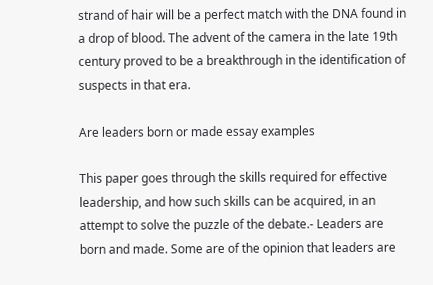strand of hair will be a perfect match with the DNA found in a drop of blood. The advent of the camera in the late 19th century proved to be a breakthrough in the identification of suspects in that era.

Are leaders born or made essay examples

This paper goes through the skills required for effective leadership, and how such skills can be acquired, in an attempt to solve the puzzle of the debate.- Leaders are born and made. Some are of the opinion that leaders are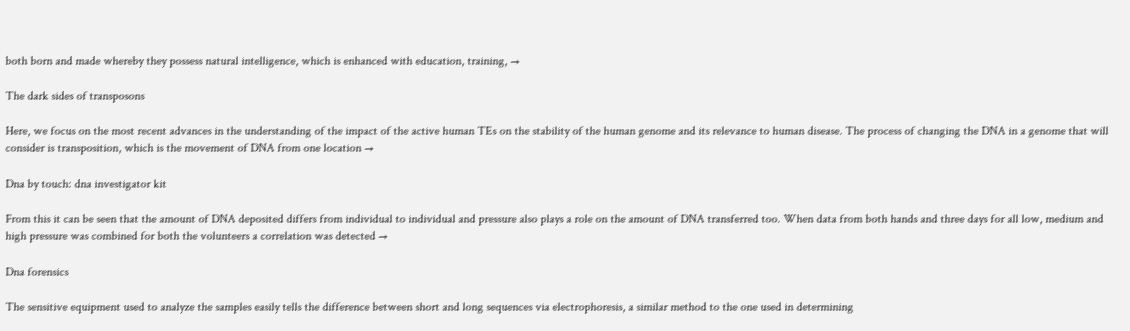both born and made whereby they possess natural intelligence, which is enhanced with education, training, →

The dark sides of transposons

Here, we focus on the most recent advances in the understanding of the impact of the active human TEs on the stability of the human genome and its relevance to human disease. The process of changing the DNA in a genome that will consider is transposition, which is the movement of DNA from one location →

Dna by touch: dna investigator kit

From this it can be seen that the amount of DNA deposited differs from individual to individual and pressure also plays a role on the amount of DNA transferred too. When data from both hands and three days for all low, medium and high pressure was combined for both the volunteers a correlation was detected →

Dna forensics

The sensitive equipment used to analyze the samples easily tells the difference between short and long sequences via electrophoresis, a similar method to the one used in determining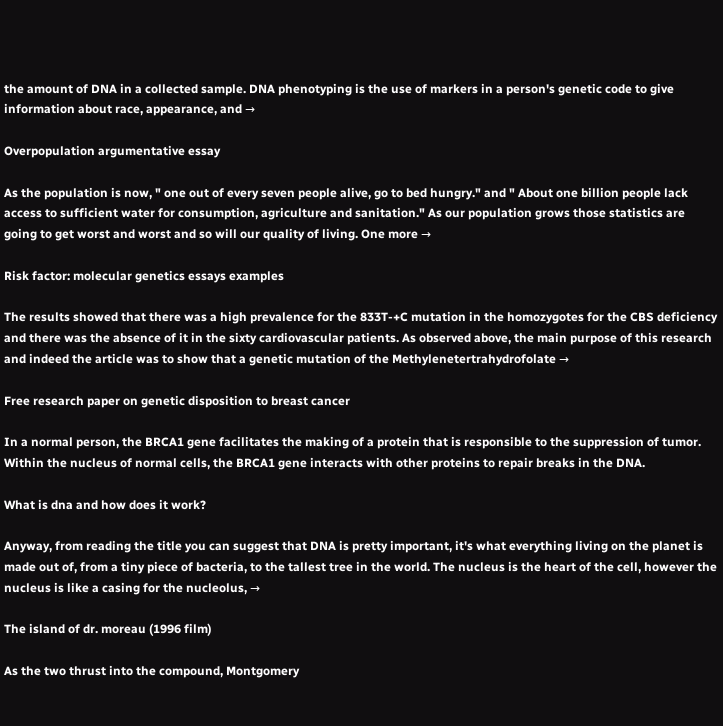the amount of DNA in a collected sample. DNA phenotyping is the use of markers in a person's genetic code to give information about race, appearance, and →

Overpopulation argumentative essay

As the population is now, " one out of every seven people alive, go to bed hungry." and " About one billion people lack access to sufficient water for consumption, agriculture and sanitation." As our population grows those statistics are going to get worst and worst and so will our quality of living. One more →

Risk factor: molecular genetics essays examples

The results showed that there was a high prevalence for the 833T-+C mutation in the homozygotes for the CBS deficiency and there was the absence of it in the sixty cardiovascular patients. As observed above, the main purpose of this research and indeed the article was to show that a genetic mutation of the Methylenetertrahydrofolate →

Free research paper on genetic disposition to breast cancer

In a normal person, the BRCA1 gene facilitates the making of a protein that is responsible to the suppression of tumor. Within the nucleus of normal cells, the BRCA1 gene interacts with other proteins to repair breaks in the DNA.

What is dna and how does it work?

Anyway, from reading the title you can suggest that DNA is pretty important, it's what everything living on the planet is made out of, from a tiny piece of bacteria, to the tallest tree in the world. The nucleus is the heart of the cell, however the nucleus is like a casing for the nucleolus, →

The island of dr. moreau (1996 film)

As the two thrust into the compound, Montgomery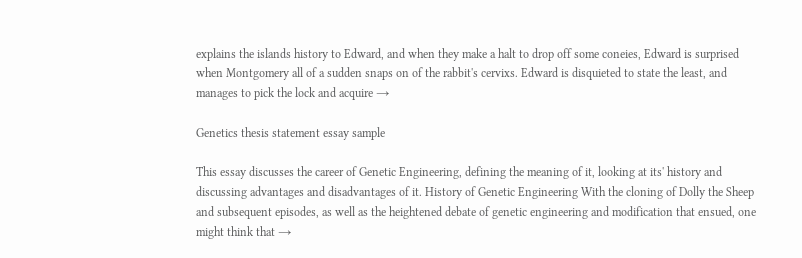explains the islands history to Edward, and when they make a halt to drop off some coneies, Edward is surprised when Montgomery all of a sudden snaps on of the rabbit's cervixs. Edward is disquieted to state the least, and manages to pick the lock and acquire →

Genetics thesis statement essay sample

This essay discusses the career of Genetic Engineering, defining the meaning of it, looking at its' history and discussing advantages and disadvantages of it. History of Genetic Engineering With the cloning of Dolly the Sheep and subsequent episodes, as well as the heightened debate of genetic engineering and modification that ensued, one might think that →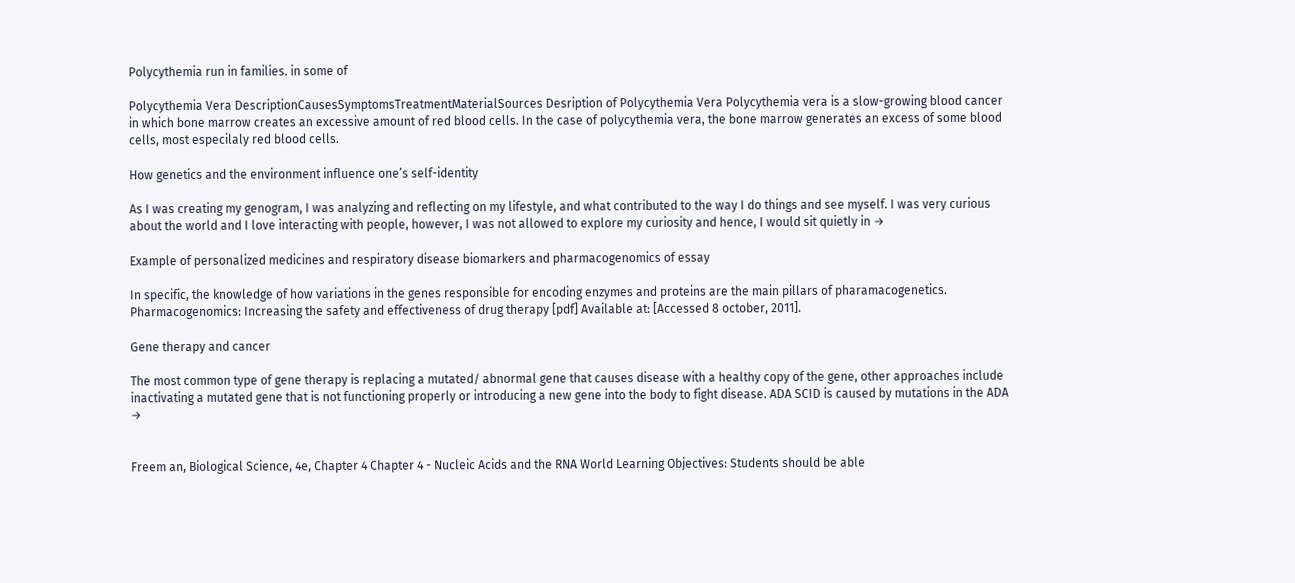Polycythemia run in families. in some of

Polycythemia Vera DescriptionCausesSymptomsTreatmentMaterialSources Desription of Polycythemia Vera Polycythemia vera is a slow-growing blood cancer in which bone marrow creates an excessive amount of red blood cells. In the case of polycythemia vera, the bone marrow generates an excess of some blood cells, most especilaly red blood cells.

How genetics and the environment influence one’s self-identity

As I was creating my genogram, I was analyzing and reflecting on my lifestyle, and what contributed to the way I do things and see myself. I was very curious about the world and I love interacting with people, however, I was not allowed to explore my curiosity and hence, I would sit quietly in →

Example of personalized medicines and respiratory disease biomarkers and pharmacogenomics of essay

In specific, the knowledge of how variations in the genes responsible for encoding enzymes and proteins are the main pillars of pharamacogenetics. Pharmacogenomics: Increasing the safety and effectiveness of drug therapy [pdf] Available at: [Accessed 8 october, 2011].

Gene therapy and cancer

The most common type of gene therapy is replacing a mutated/ abnormal gene that causes disease with a healthy copy of the gene, other approaches include inactivating a mutated gene that is not functioning properly or introducing a new gene into the body to fight disease. ADA SCID is caused by mutations in the ADA →


Freem an, Biological Science, 4e, Chapter 4 Chapter 4 - Nucleic Acids and the RNA World Learning Objectives: Students should be able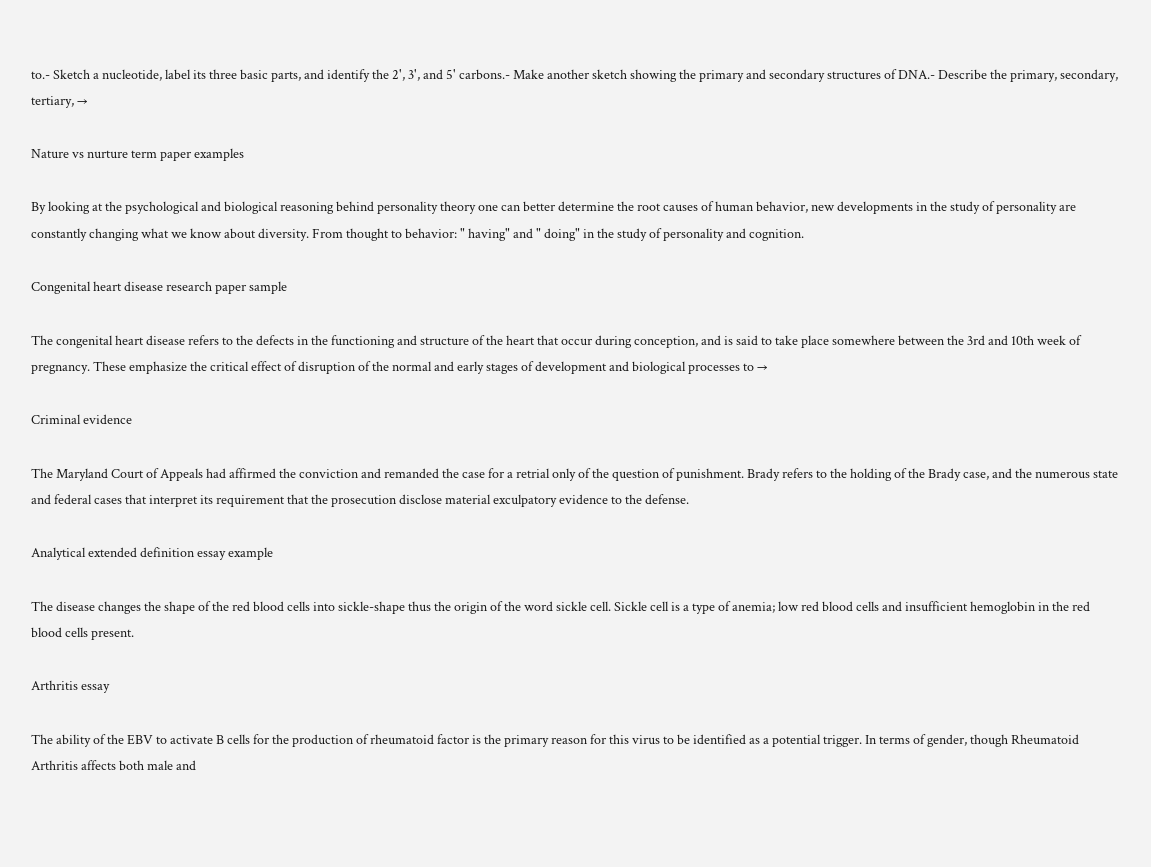to.- Sketch a nucleotide, label its three basic parts, and identify the 2', 3', and 5' carbons.- Make another sketch showing the primary and secondary structures of DNA.- Describe the primary, secondary, tertiary, →

Nature vs nurture term paper examples

By looking at the psychological and biological reasoning behind personality theory one can better determine the root causes of human behavior, new developments in the study of personality are constantly changing what we know about diversity. From thought to behavior: " having" and " doing" in the study of personality and cognition.

Congenital heart disease research paper sample

The congenital heart disease refers to the defects in the functioning and structure of the heart that occur during conception, and is said to take place somewhere between the 3rd and 10th week of pregnancy. These emphasize the critical effect of disruption of the normal and early stages of development and biological processes to →

Criminal evidence

The Maryland Court of Appeals had affirmed the conviction and remanded the case for a retrial only of the question of punishment. Brady refers to the holding of the Brady case, and the numerous state and federal cases that interpret its requirement that the prosecution disclose material exculpatory evidence to the defense.

Analytical extended definition essay example

The disease changes the shape of the red blood cells into sickle-shape thus the origin of the word sickle cell. Sickle cell is a type of anemia; low red blood cells and insufficient hemoglobin in the red blood cells present.

Arthritis essay

The ability of the EBV to activate B cells for the production of rheumatoid factor is the primary reason for this virus to be identified as a potential trigger. In terms of gender, though Rheumatoid Arthritis affects both male and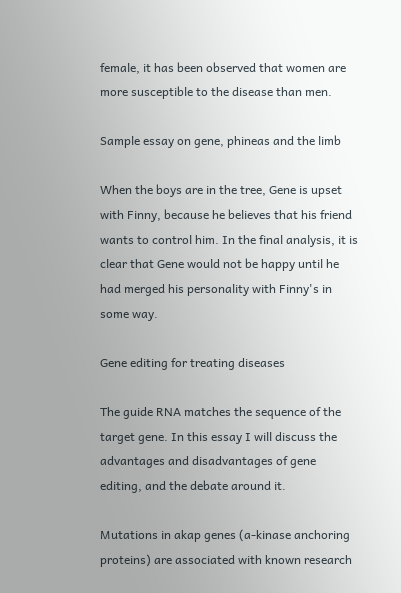female, it has been observed that women are more susceptible to the disease than men.

Sample essay on gene, phineas and the limb

When the boys are in the tree, Gene is upset with Finny, because he believes that his friend wants to control him. In the final analysis, it is clear that Gene would not be happy until he had merged his personality with Finny's in some way.

Gene editing for treating diseases

The guide RNA matches the sequence of the target gene. In this essay I will discuss the advantages and disadvantages of gene editing, and the debate around it.

Mutations in akap genes (a-kinase anchoring proteins) are associated with known research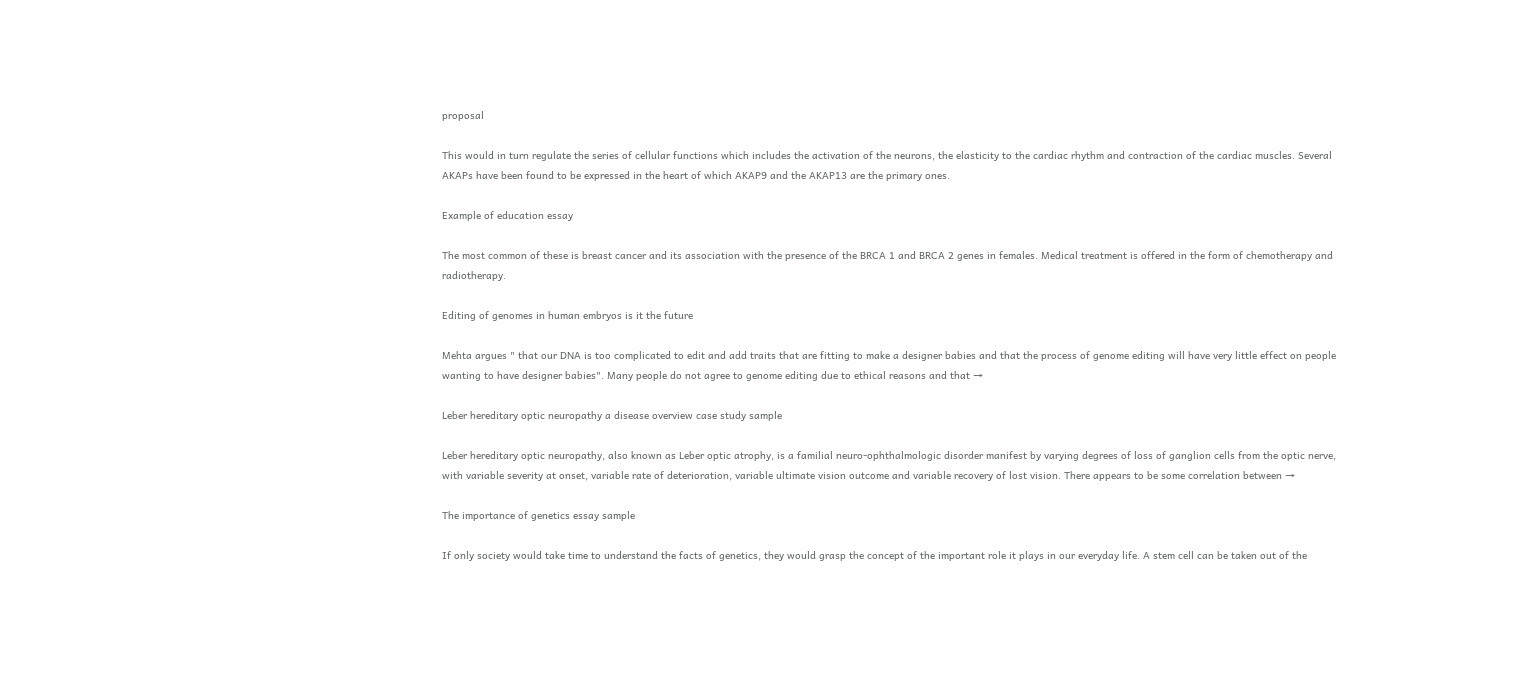proposal

This would in turn regulate the series of cellular functions which includes the activation of the neurons, the elasticity to the cardiac rhythm and contraction of the cardiac muscles. Several AKAPs have been found to be expressed in the heart of which AKAP9 and the AKAP13 are the primary ones.

Example of education essay

The most common of these is breast cancer and its association with the presence of the BRCA 1 and BRCA 2 genes in females. Medical treatment is offered in the form of chemotherapy and radiotherapy.

Editing of genomes in human embryos is it the future

Mehta argues " that our DNA is too complicated to edit and add traits that are fitting to make a designer babies and that the process of genome editing will have very little effect on people wanting to have designer babies". Many people do not agree to genome editing due to ethical reasons and that →

Leber hereditary optic neuropathy a disease overview case study sample

Leber hereditary optic neuropathy, also known as Leber optic atrophy, is a familial neuro-ophthalmologic disorder manifest by varying degrees of loss of ganglion cells from the optic nerve, with variable severity at onset, variable rate of deterioration, variable ultimate vision outcome and variable recovery of lost vision. There appears to be some correlation between →

The importance of genetics essay sample

If only society would take time to understand the facts of genetics, they would grasp the concept of the important role it plays in our everyday life. A stem cell can be taken out of the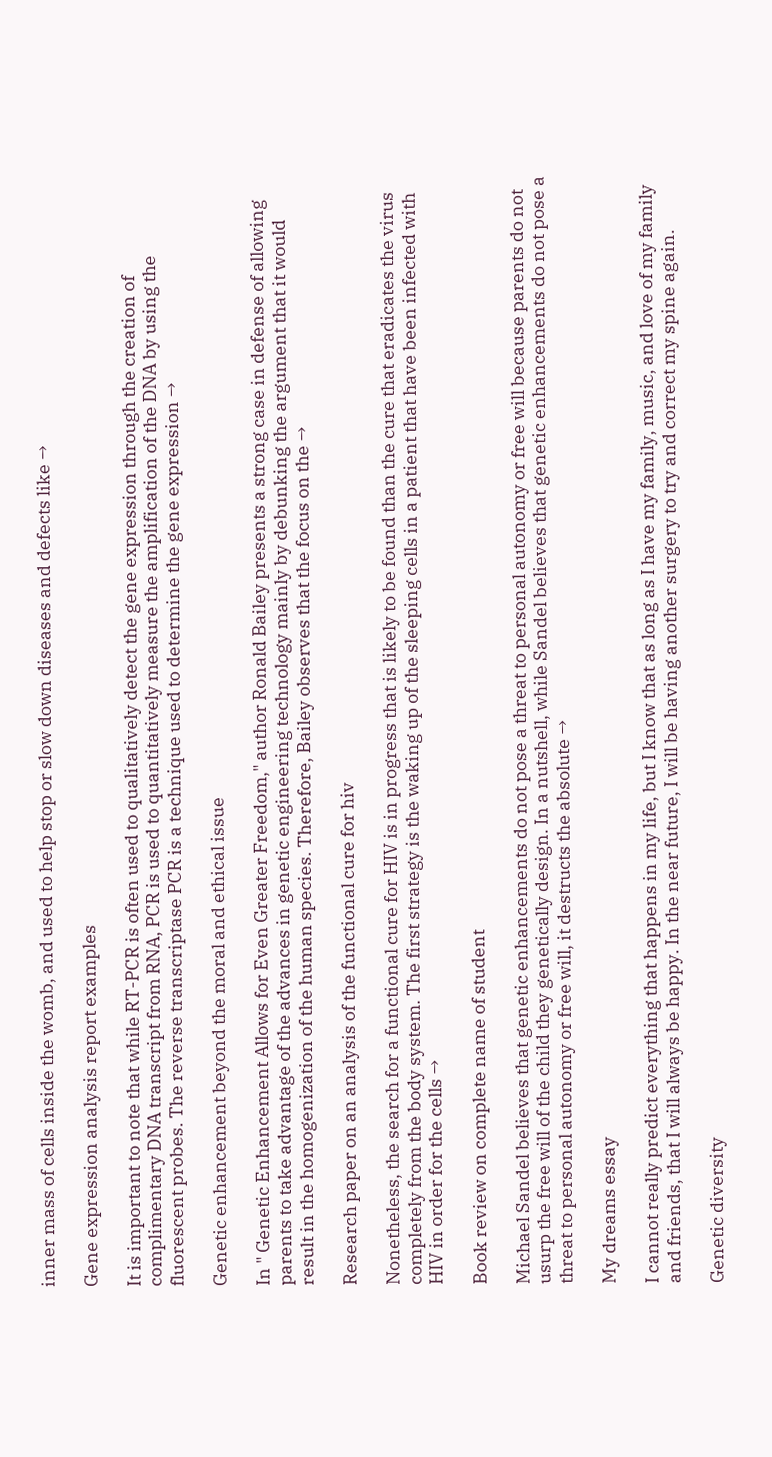inner mass of cells inside the womb, and used to help stop or slow down diseases and defects like →

Gene expression analysis report examples

It is important to note that while RT-PCR is often used to qualitatively detect the gene expression through the creation of complimentary DNA transcript from RNA, PCR is used to quantitatively measure the amplification of the DNA by using the fluorescent probes. The reverse transcriptase PCR is a technique used to determine the gene expression →

Genetic enhancement beyond the moral and ethical issue

In " Genetic Enhancement Allows for Even Greater Freedom," author Ronald Bailey presents a strong case in defense of allowing parents to take advantage of the advances in genetic engineering technology mainly by debunking the argument that it would result in the homogenization of the human species. Therefore, Bailey observes that the focus on the →

Research paper on an analysis of the functional cure for hiv

Nonetheless, the search for a functional cure for HIV is in progress that is likely to be found than the cure that eradicates the virus completely from the body system. The first strategy is the waking up of the sleeping cells in a patient that have been infected with HIV in order for the cells →

Book review on complete name of student

Michael Sandel believes that genetic enhancements do not pose a threat to personal autonomy or free will because parents do not usurp the free will of the child they genetically design. In a nutshell, while Sandel believes that genetic enhancements do not pose a threat to personal autonomy or free will, it destructs the absolute →

My dreams essay

I cannot really predict everything that happens in my life, but I know that as long as I have my family, music, and love of my family and friends, that I will always be happy. In the near future, I will be having another surgery to try and correct my spine again.

Genetic diversity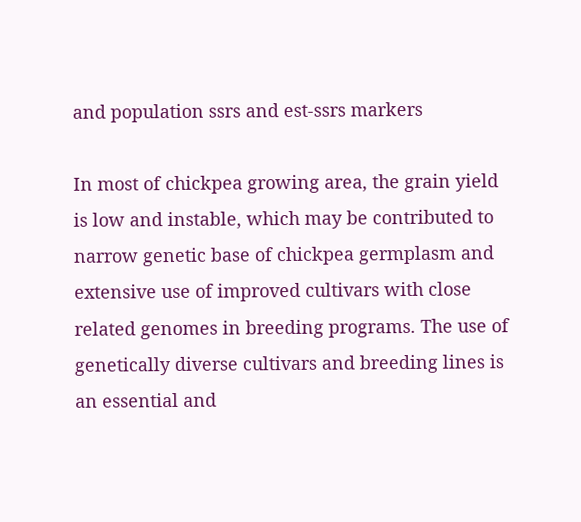and population ssrs and est-ssrs markers

In most of chickpea growing area, the grain yield is low and instable, which may be contributed to narrow genetic base of chickpea germplasm and extensive use of improved cultivars with close related genomes in breeding programs. The use of genetically diverse cultivars and breeding lines is an essential and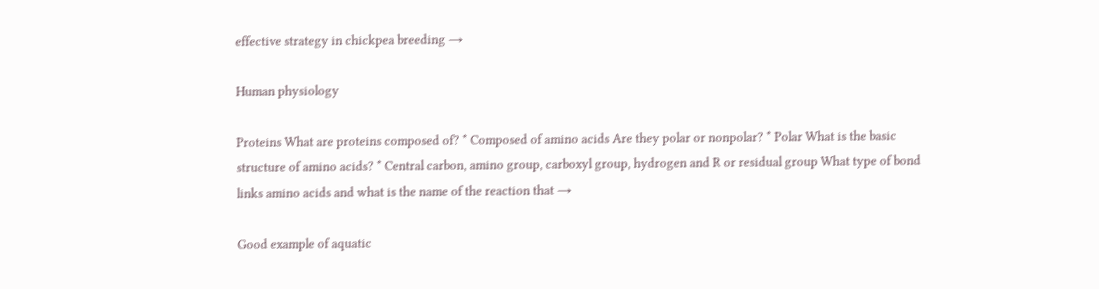effective strategy in chickpea breeding →

Human physiology

Proteins What are proteins composed of? * Composed of amino acids Are they polar or nonpolar? * Polar What is the basic structure of amino acids? * Central carbon, amino group, carboxyl group, hydrogen and R or residual group What type of bond links amino acids and what is the name of the reaction that →

Good example of aquatic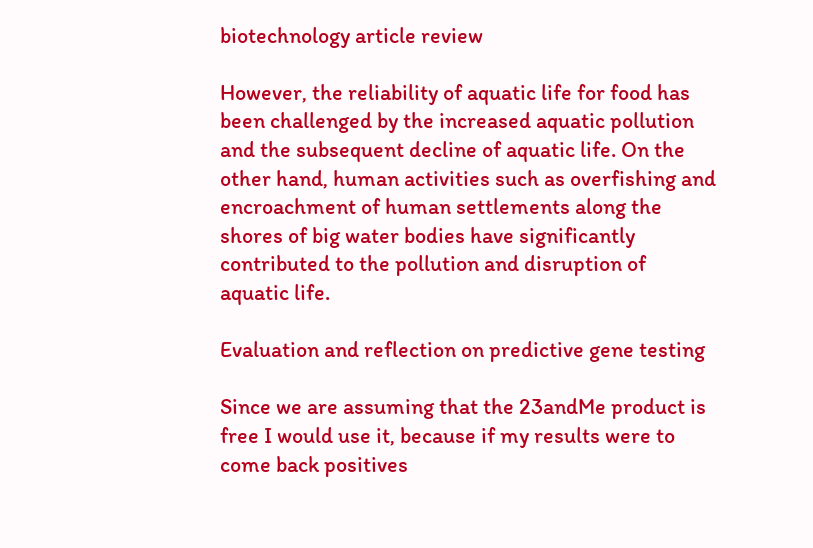biotechnology article review

However, the reliability of aquatic life for food has been challenged by the increased aquatic pollution and the subsequent decline of aquatic life. On the other hand, human activities such as overfishing and encroachment of human settlements along the shores of big water bodies have significantly contributed to the pollution and disruption of aquatic life.

Evaluation and reflection on predictive gene testing

Since we are assuming that the 23andMe product is free I would use it, because if my results were to come back positives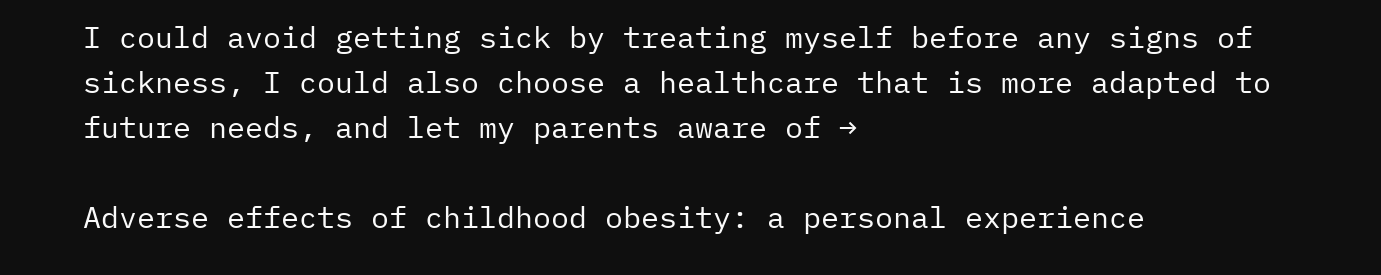I could avoid getting sick by treating myself before any signs of sickness, I could also choose a healthcare that is more adapted to future needs, and let my parents aware of →

Adverse effects of childhood obesity: a personal experience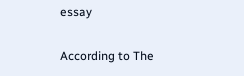essay

According to The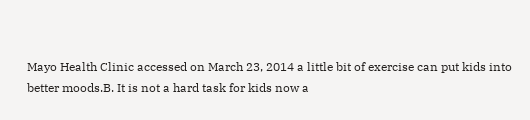Mayo Health Clinic accessed on March 23, 2014 a little bit of exercise can put kids into better moods.B. It is not a hard task for kids now a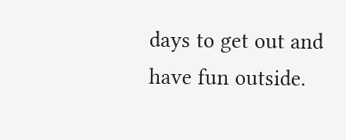days to get out and have fun outside.